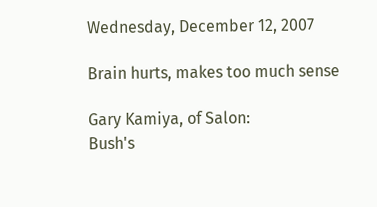Wednesday, December 12, 2007

Brain hurts, makes too much sense

Gary Kamiya, of Salon:
Bush's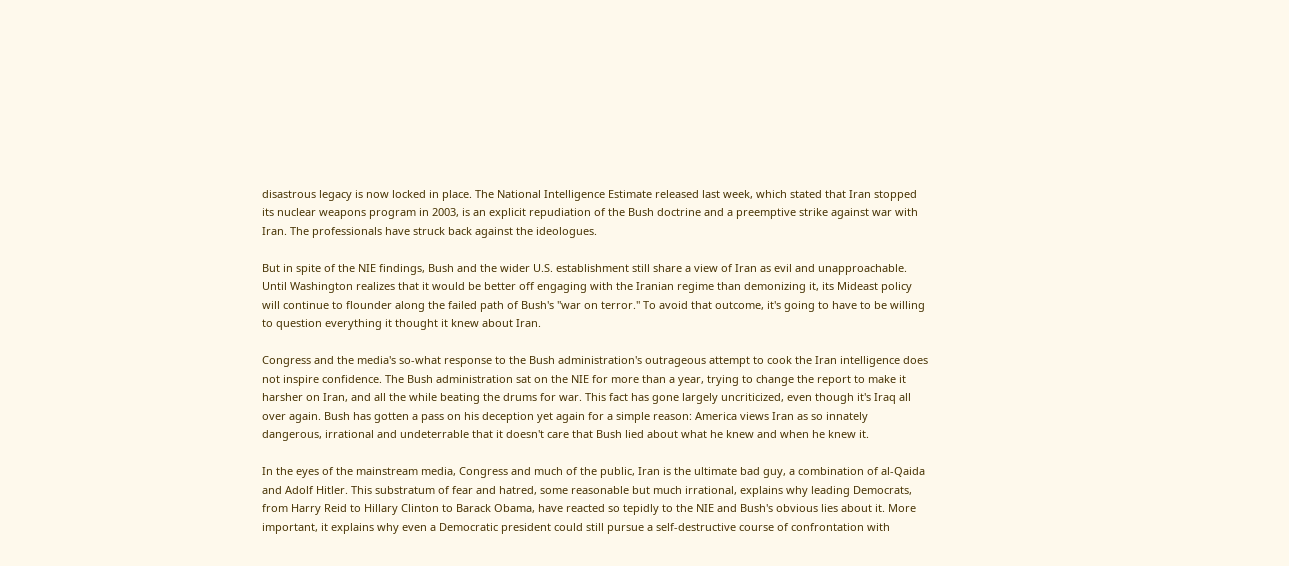disastrous legacy is now locked in place. The National Intelligence Estimate released last week, which stated that Iran stopped its nuclear weapons program in 2003, is an explicit repudiation of the Bush doctrine and a preemptive strike against war with Iran. The professionals have struck back against the ideologues.

But in spite of the NIE findings, Bush and the wider U.S. establishment still share a view of Iran as evil and unapproachable. Until Washington realizes that it would be better off engaging with the Iranian regime than demonizing it, its Mideast policy will continue to flounder along the failed path of Bush's "war on terror." To avoid that outcome, it's going to have to be willing to question everything it thought it knew about Iran.

Congress and the media's so-what response to the Bush administration's outrageous attempt to cook the Iran intelligence does not inspire confidence. The Bush administration sat on the NIE for more than a year, trying to change the report to make it harsher on Iran, and all the while beating the drums for war. This fact has gone largely uncriticized, even though it's Iraq all over again. Bush has gotten a pass on his deception yet again for a simple reason: America views Iran as so innately dangerous, irrational and undeterrable that it doesn't care that Bush lied about what he knew and when he knew it.

In the eyes of the mainstream media, Congress and much of the public, Iran is the ultimate bad guy, a combination of al-Qaida and Adolf Hitler. This substratum of fear and hatred, some reasonable but much irrational, explains why leading Democrats, from Harry Reid to Hillary Clinton to Barack Obama, have reacted so tepidly to the NIE and Bush's obvious lies about it. More important, it explains why even a Democratic president could still pursue a self-destructive course of confrontation with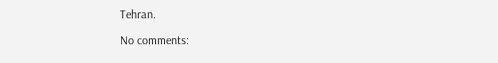Tehran.

No comments: